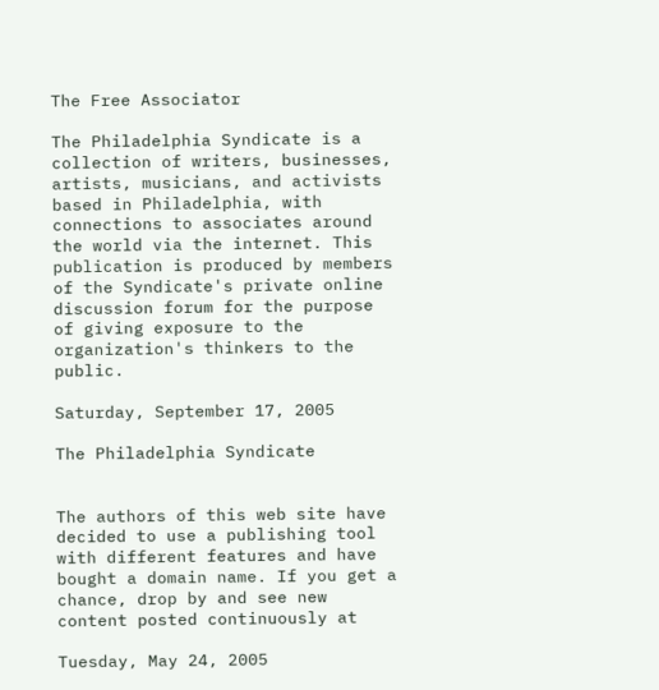The Free Associator

The Philadelphia Syndicate is a collection of writers, businesses, artists, musicians, and activists based in Philadelphia, with connections to associates around the world via the internet. This publication is produced by members of the Syndicate's private online discussion forum for the purpose of giving exposure to the organization's thinkers to the public.

Saturday, September 17, 2005

The Philadelphia Syndicate


The authors of this web site have decided to use a publishing tool with different features and have bought a domain name. If you get a chance, drop by and see new content posted continuously at

Tuesday, May 24, 2005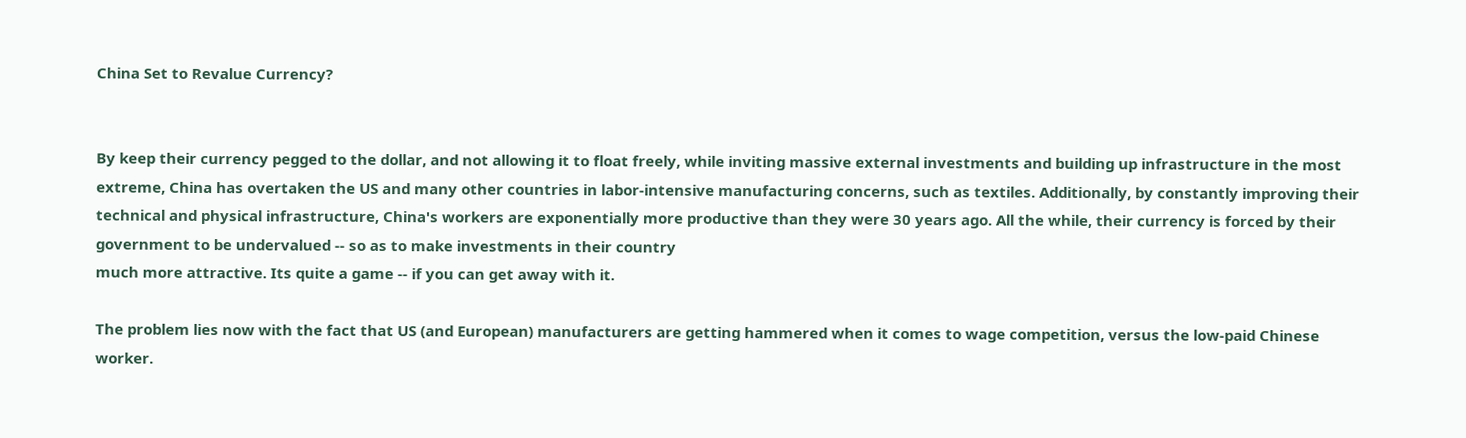China Set to Revalue Currency?


By keep their currency pegged to the dollar, and not allowing it to float freely, while inviting massive external investments and building up infrastructure in the most extreme, China has overtaken the US and many other countries in labor-intensive manufacturing concerns, such as textiles. Additionally, by constantly improving their technical and physical infrastructure, China's workers are exponentially more productive than they were 30 years ago. All the while, their currency is forced by their government to be undervalued -- so as to make investments in their country
much more attractive. Its quite a game -- if you can get away with it.

The problem lies now with the fact that US (and European) manufacturers are getting hammered when it comes to wage competition, versus the low-paid Chinese worker.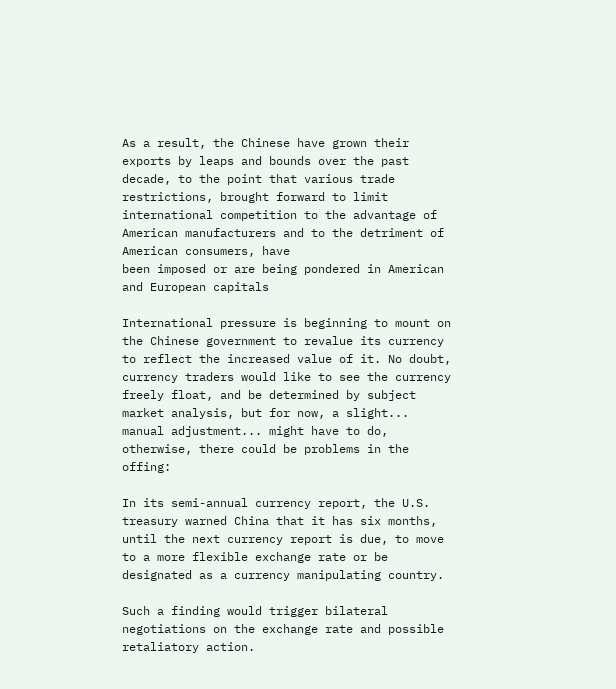As a result, the Chinese have grown their exports by leaps and bounds over the past decade, to the point that various trade restrictions, brought forward to limit international competition to the advantage of American manufacturers and to the detriment of American consumers, have
been imposed or are being pondered in American and European capitals

International pressure is beginning to mount on the Chinese government to revalue its currency to reflect the increased value of it. No doubt, currency traders would like to see the currency freely float, and be determined by subject market analysis, but for now, a slight... manual adjustment... might have to do, otherwise, there could be problems in the offing:

In its semi-annual currency report, the U.S. treasury warned China that it has six months, until the next currency report is due, to move to a more flexible exchange rate or be designated as a currency manipulating country.

Such a finding would trigger bilateral negotiations on the exchange rate and possible retaliatory action.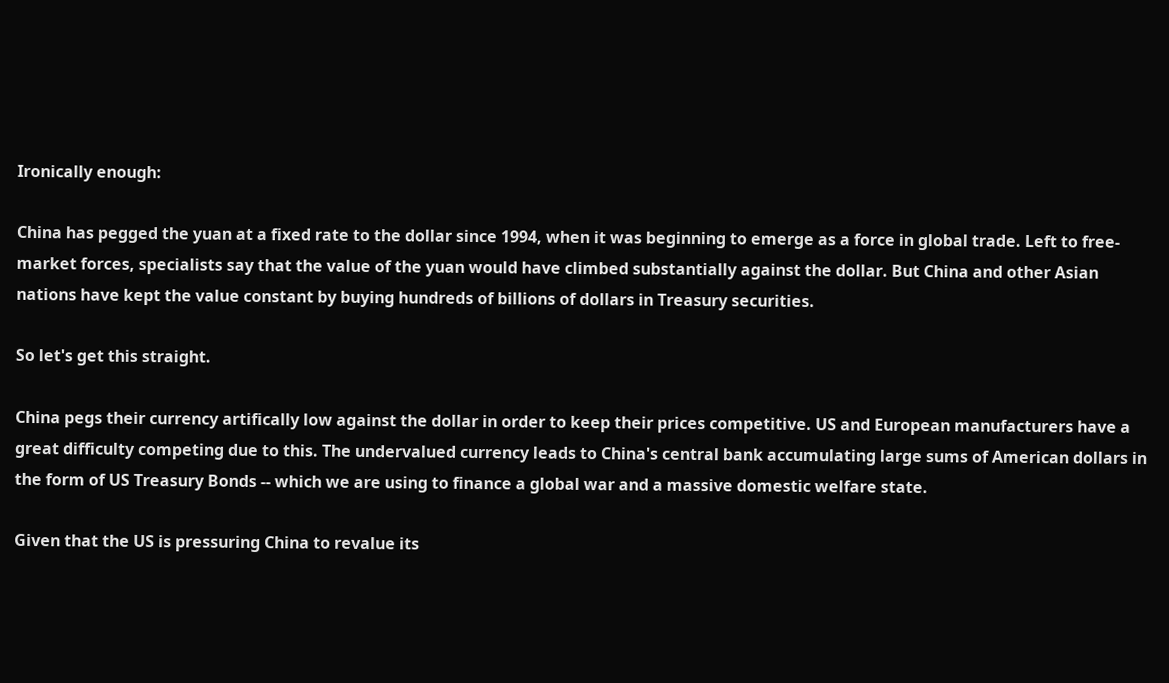Ironically enough:

China has pegged the yuan at a fixed rate to the dollar since 1994, when it was beginning to emerge as a force in global trade. Left to free-market forces, specialists say that the value of the yuan would have climbed substantially against the dollar. But China and other Asian nations have kept the value constant by buying hundreds of billions of dollars in Treasury securities.

So let's get this straight.

China pegs their currency artifically low against the dollar in order to keep their prices competitive. US and European manufacturers have a great difficulty competing due to this. The undervalued currency leads to China's central bank accumulating large sums of American dollars in the form of US Treasury Bonds -- which we are using to finance a global war and a massive domestic welfare state.

Given that the US is pressuring China to revalue its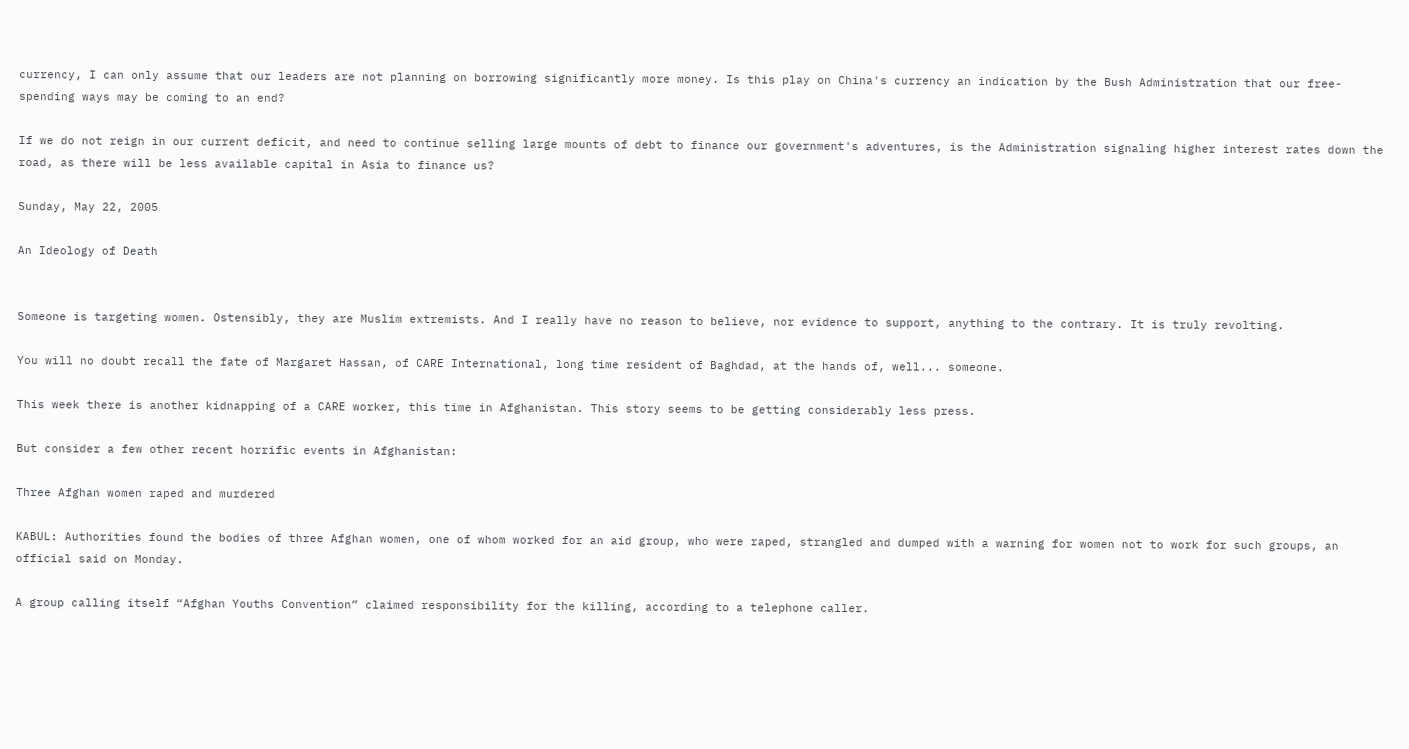currency, I can only assume that our leaders are not planning on borrowing significantly more money. Is this play on China's currency an indication by the Bush Administration that our free-spending ways may be coming to an end?

If we do not reign in our current deficit, and need to continue selling large mounts of debt to finance our government's adventures, is the Administration signaling higher interest rates down the road, as there will be less available capital in Asia to finance us?

Sunday, May 22, 2005

An Ideology of Death


Someone is targeting women. Ostensibly, they are Muslim extremists. And I really have no reason to believe, nor evidence to support, anything to the contrary. It is truly revolting.

You will no doubt recall the fate of Margaret Hassan, of CARE International, long time resident of Baghdad, at the hands of, well... someone.

This week there is another kidnapping of a CARE worker, this time in Afghanistan. This story seems to be getting considerably less press.

But consider a few other recent horrific events in Afghanistan:

Three Afghan women raped and murdered

KABUL: Authorities found the bodies of three Afghan women, one of whom worked for an aid group, who were raped, strangled and dumped with a warning for women not to work for such groups, an official said on Monday.

A group calling itself “Afghan Youths Convention” claimed responsibility for the killing, according to a telephone caller.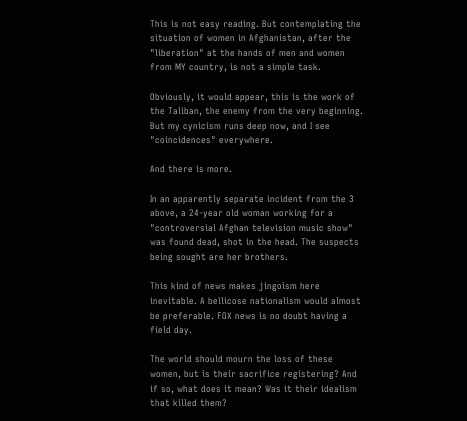This is not easy reading. But contemplating the situation of women in Afghanistan, after the "liberation" at the hands of men and women from MY country, is not a simple task.

Obviously, it would appear, this is the work of the Taliban, the enemy from the very beginning. But my cynicism runs deep now, and I see "coincidences" everywhere.

And there is more.

In an apparently separate incident from the 3 above, a 24-year old woman working for a "controversial Afghan television music show" was found dead, shot in the head. The suspects being sought are her brothers.

This kind of news makes jingoism here inevitable. A bellicose nationalism would almost be preferable. FOX news is no doubt having a field day.

The world should mourn the loss of these women, but is their sacrifice registering? And if so, what does it mean? Was it their idealism that killed them?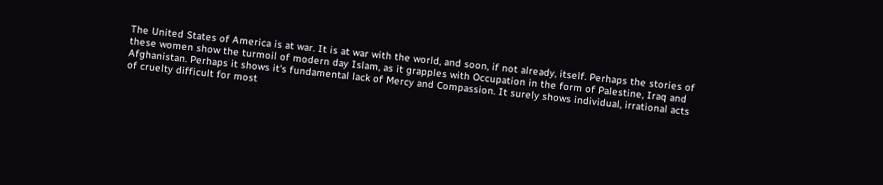The United States of America is at war. It is at war with the world, and soon, if not already, itself. Perhaps the stories of these women show the turmoil of modern day Islam, as it grapples with Occupation in the form of Palestine, Iraq and Afghanistan. Perhaps it shows it's fundamental lack of Mercy and Compassion. It surely shows individual, irrational acts of cruelty difficult for most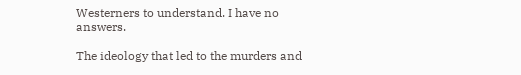Westerners to understand. I have no answers.

The ideology that led to the murders and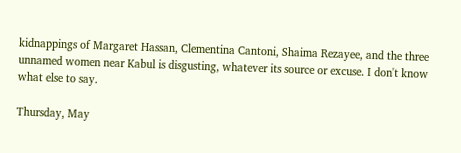kidnappings of Margaret Hassan, Clementina Cantoni, Shaima Rezayee, and the three unnamed women near Kabul is disgusting, whatever its source or excuse. I don't know what else to say.

Thursday, May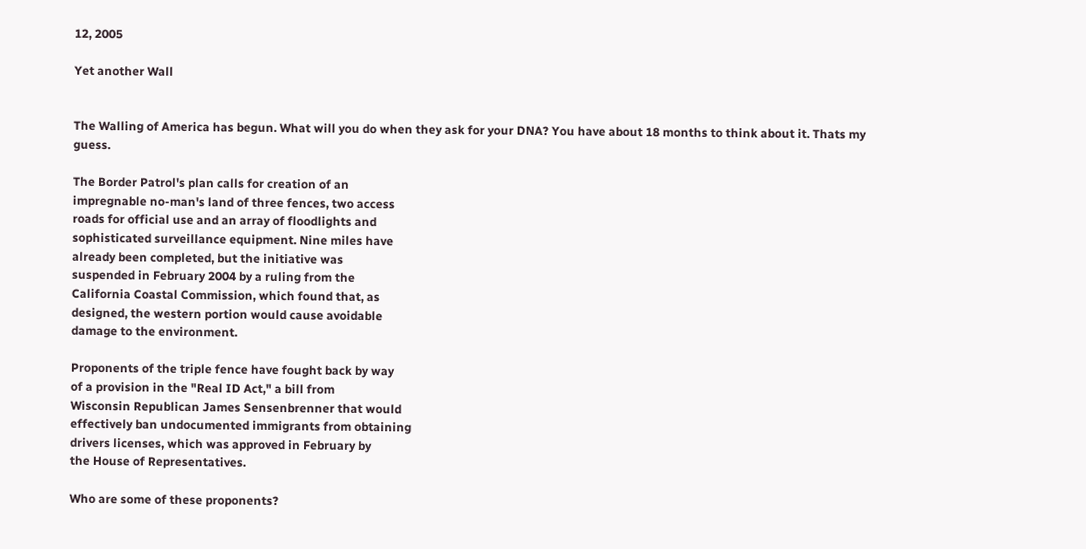12, 2005

Yet another Wall


The Walling of America has begun. What will you do when they ask for your DNA? You have about 18 months to think about it. Thats my guess.

The Border Patrol's plan calls for creation of an
impregnable no-man's land of three fences, two access
roads for official use and an array of floodlights and
sophisticated surveillance equipment. Nine miles have
already been completed, but the initiative was
suspended in February 2004 by a ruling from the
California Coastal Commission, which found that, as
designed, the western portion would cause avoidable
damage to the environment.

Proponents of the triple fence have fought back by way
of a provision in the "Real ID Act," a bill from
Wisconsin Republican James Sensenbrenner that would
effectively ban undocumented immigrants from obtaining
drivers licenses, which was approved in February by
the House of Representatives.

Who are some of these proponents?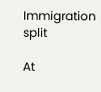Immigration split

At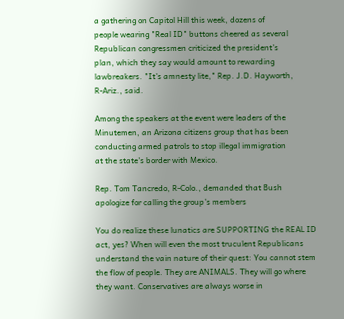a gathering on Capitol Hill this week, dozens of
people wearing "Real ID" buttons cheered as several
Republican congressmen criticized the president's
plan, which they say would amount to rewarding
lawbreakers. "It's amnesty lite," Rep. J.D. Hayworth,
R-Ariz., said.

Among the speakers at the event were leaders of the
Minutemen, an Arizona citizens group that has been
conducting armed patrols to stop illegal immigration
at the state's border with Mexico.

Rep. Tom Tancredo, R-Colo., demanded that Bush
apologize for calling the group's members

You do realize these lunatics are SUPPORTING the REAL ID act, yes? When will even the most truculent Republicans understand the vain nature of their quest: You cannot stem the flow of people. They are ANIMALS. They will go where they want. Conservatives are always worse in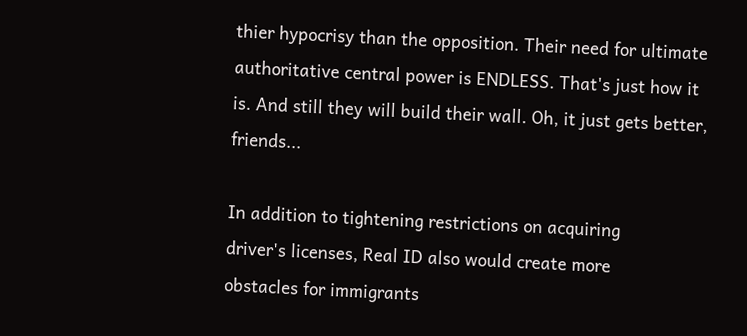thier hypocrisy than the opposition. Their need for ultimate authoritative central power is ENDLESS. That's just how it is. And still they will build their wall. Oh, it just gets better, friends...

In addition to tightening restrictions on acquiring
driver's licenses, Real ID also would create more
obstacles for immigrants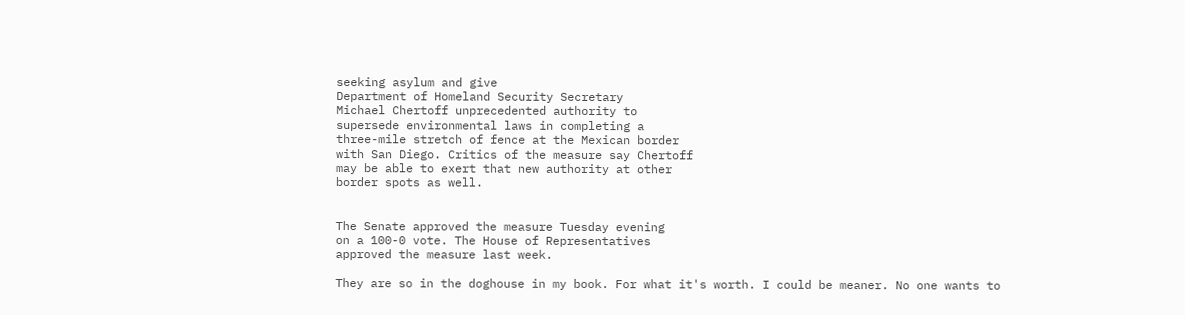seeking asylum and give
Department of Homeland Security Secretary
Michael Chertoff unprecedented authority to
supersede environmental laws in completing a
three-mile stretch of fence at the Mexican border
with San Diego. Critics of the measure say Chertoff
may be able to exert that new authority at other
border spots as well.


The Senate approved the measure Tuesday evening
on a 100-0 vote. The House of Representatives
approved the measure last week.

They are so in the doghouse in my book. For what it's worth. I could be meaner. No one wants to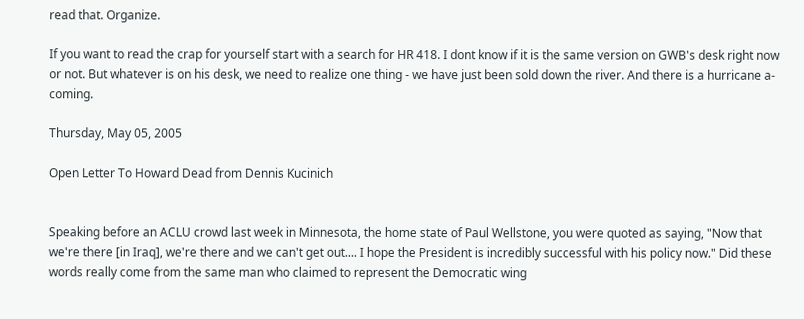read that. Organize.

If you want to read the crap for yourself start with a search for HR 418. I dont know if it is the same version on GWB's desk right now or not. But whatever is on his desk, we need to realize one thing - we have just been sold down the river. And there is a hurricane a-coming.

Thursday, May 05, 2005

Open Letter To Howard Dead from Dennis Kucinich


Speaking before an ACLU crowd last week in Minnesota, the home state of Paul Wellstone, you were quoted as saying, "Now that we're there [in Iraq], we're there and we can't get out.... I hope the President is incredibly successful with his policy now." Did these words really come from the same man who claimed to represent the Democratic wing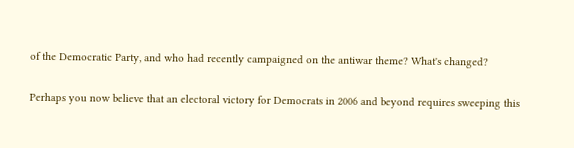of the Democratic Party, and who had recently campaigned on the antiwar theme? What's changed?

Perhaps you now believe that an electoral victory for Democrats in 2006 and beyond requires sweeping this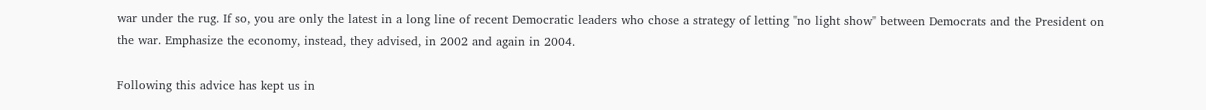war under the rug. If so, you are only the latest in a long line of recent Democratic leaders who chose a strategy of letting "no light show" between Democrats and the President on the war. Emphasize the economy, instead, they advised, in 2002 and again in 2004.

Following this advice has kept us in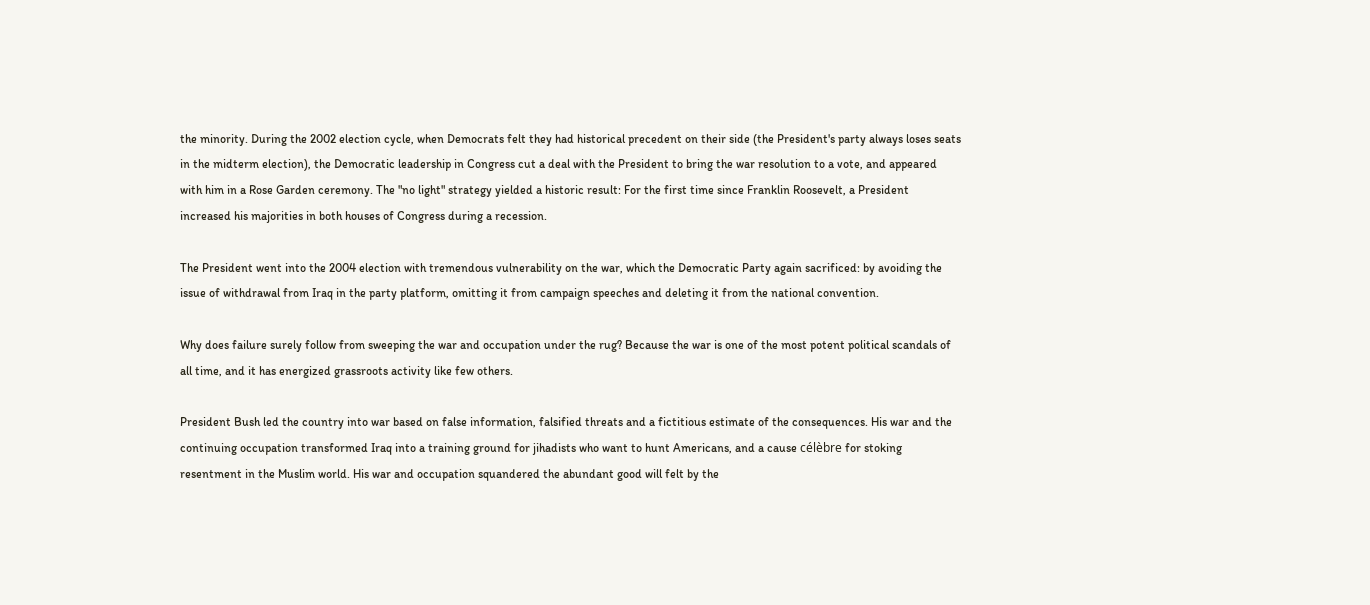the minority. During the 2002 election cycle, when Democrats felt they had historical precedent on their side (the President's party always loses seats in the midterm election), the Democratic leadership in Congress cut a deal with the President to bring the war resolution to a vote, and appeared with him in a Rose Garden ceremony. The "no light" strategy yielded a historic result: For the first time since Franklin Roosevelt, a President increased his majorities in both houses of Congress during a recession.

The President went into the 2004 election with tremendous vulnerability on the war, which the Democratic Party again sacrificed: by avoiding the issue of withdrawal from Iraq in the party platform, omitting it from campaign speeches and deleting it from the national convention.

Why does failure surely follow from sweeping the war and occupation under the rug? Because the war is one of the most potent political scandals of all time, and it has energized grassroots activity like few others.

President Bush led the country into war based on false information, falsified threats and a fictitious estimate of the consequences. His war and the continuing occupation transformed Iraq into a training ground for jihadists who want to hunt Americans, and a cause célèbre for stoking resentment in the Muslim world. His war and occupation squandered the abundant good will felt by the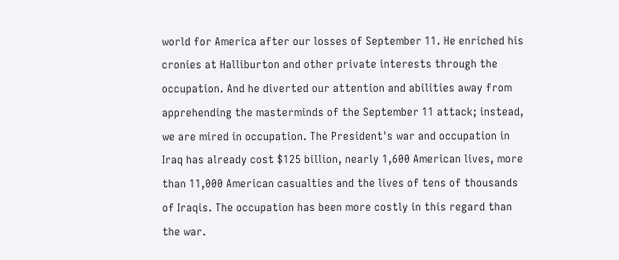world for America after our losses of September 11. He enriched his cronies at Halliburton and other private interests through the occupation. And he diverted our attention and abilities away from apprehending the masterminds of the September 11 attack; instead, we are mired in occupation. The President's war and occupation in Iraq has already cost $125 billion, nearly 1,600 American lives, more than 11,000 American casualties and the lives of tens of thousands of Iraqis. The occupation has been more costly in this regard than the war.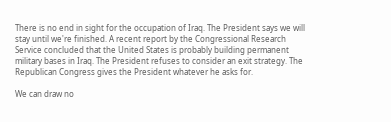There is no end in sight for the occupation of Iraq. The President says we will stay until we're finished. A recent report by the Congressional Research Service concluded that the United States is probably building permanent military bases in Iraq. The President refuses to consider an exit strategy. The Republican Congress gives the President whatever he asks for.

We can draw no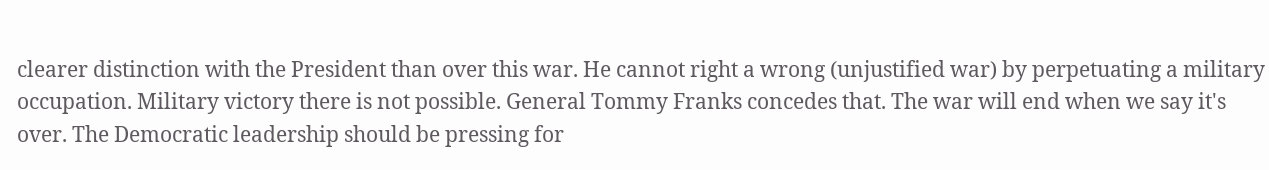clearer distinction with the President than over this war. He cannot right a wrong (unjustified war) by perpetuating a military occupation. Military victory there is not possible. General Tommy Franks concedes that. The war will end when we say it's over. The Democratic leadership should be pressing for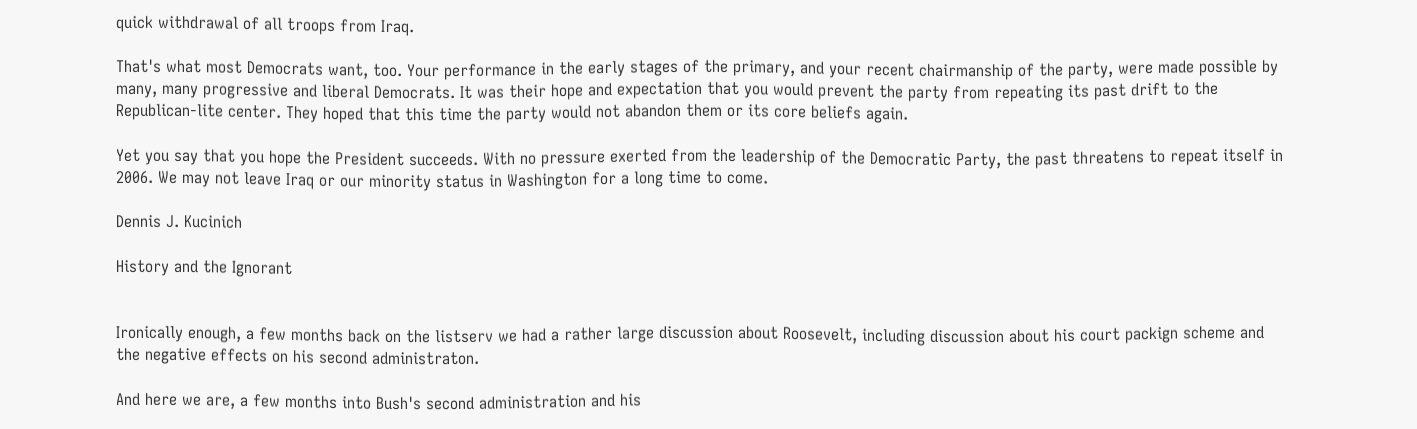quick withdrawal of all troops from Iraq.

That's what most Democrats want, too. Your performance in the early stages of the primary, and your recent chairmanship of the party, were made possible by many, many progressive and liberal Democrats. It was their hope and expectation that you would prevent the party from repeating its past drift to the Republican-lite center. They hoped that this time the party would not abandon them or its core beliefs again.

Yet you say that you hope the President succeeds. With no pressure exerted from the leadership of the Democratic Party, the past threatens to repeat itself in 2006. We may not leave Iraq or our minority status in Washington for a long time to come.

Dennis J. Kucinich

History and the Ignorant


Ironically enough, a few months back on the listserv we had a rather large discussion about Roosevelt, including discussion about his court packign scheme and the negative effects on his second administraton.

And here we are, a few months into Bush's second administration and his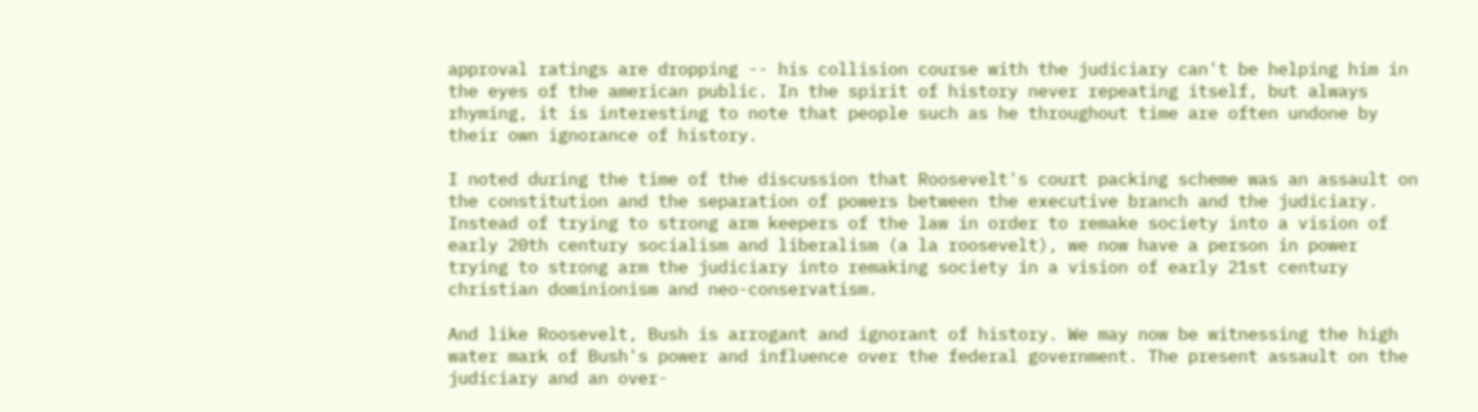approval ratings are dropping -- his collision course with the judiciary can't be helping him in the eyes of the american public. In the spirit of history never repeating itself, but always rhyming, it is interesting to note that people such as he throughout time are often undone by their own ignorance of history.

I noted during the time of the discussion that Roosevelt's court packing scheme was an assault on the constitution and the separation of powers between the executive branch and the judiciary. Instead of trying to strong arm keepers of the law in order to remake society into a vision of early 20th century socialism and liberalism (a la roosevelt), we now have a person in power trying to strong arm the judiciary into remaking society in a vision of early 21st century christian dominionism and neo-conservatism.

And like Roosevelt, Bush is arrogant and ignorant of history. We may now be witnessing the high water mark of Bush's power and influence over the federal government. The present assault on the judiciary and an over-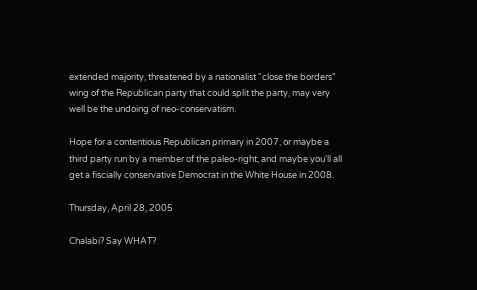extended majority, threatened by a nationalist "close the borders" wing of the Republican party that could split the party, may very well be the undoing of neo-conservatism.

Hope for a contentious Republican primary in 2007, or maybe a third party run by a member of the paleo-right, and maybe you'll all get a fiscially conservative Democrat in the White House in 2008.

Thursday, April 28, 2005

Chalabi? Say WHAT?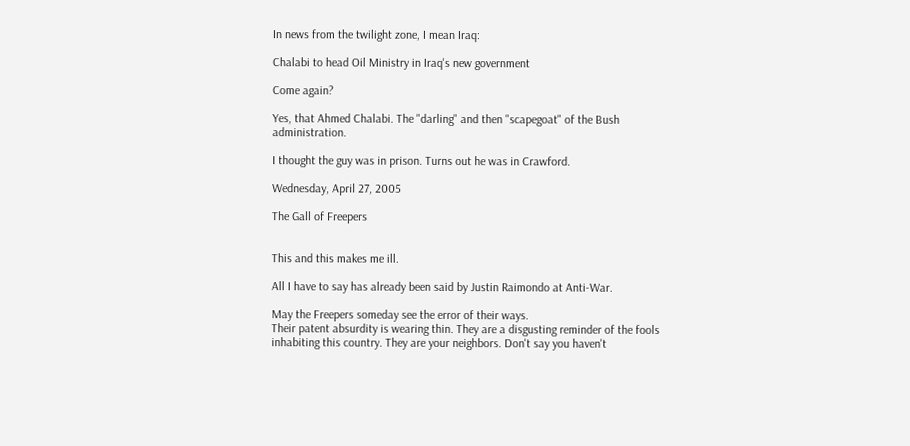In news from the twilight zone, I mean Iraq:

Chalabi to head Oil Ministry in Iraq's new government

Come again?

Yes, that Ahmed Chalabi. The "darling" and then "scapegoat" of the Bush administration.

I thought the guy was in prison. Turns out he was in Crawford.

Wednesday, April 27, 2005

The Gall of Freepers


This and this makes me ill.

All I have to say has already been said by Justin Raimondo at Anti-War.

May the Freepers someday see the error of their ways.
Their patent absurdity is wearing thin. They are a disgusting reminder of the fools inhabiting this country. They are your neighbors. Don't say you haven't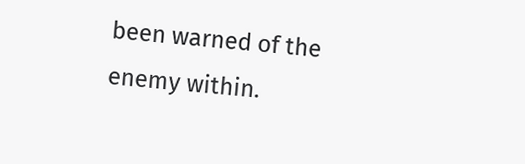been warned of the enemy within.